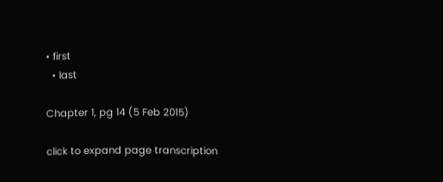• first
  • last

Chapter 1, pg 14 (5 Feb 2015)

click to expand page transcription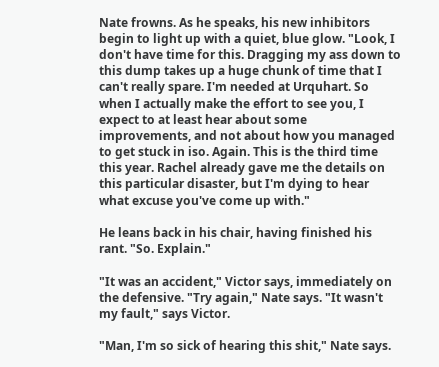Nate frowns. As he speaks, his new inhibitors begin to light up with a quiet, blue glow. "Look, I don't have time for this. Dragging my ass down to this dump takes up a huge chunk of time that I can't really spare. I'm needed at Urquhart. So when I actually make the effort to see you, I expect to at least hear about some improvements, and not about how you managed to get stuck in iso. Again. This is the third time this year. Rachel already gave me the details on this particular disaster, but I'm dying to hear what excuse you've come up with."

He leans back in his chair, having finished his rant. "So. Explain."

"It was an accident," Victor says, immediately on the defensive. "Try again," Nate says. "It wasn't my fault," says Victor.

"Man, I'm so sick of hearing this shit," Nate says.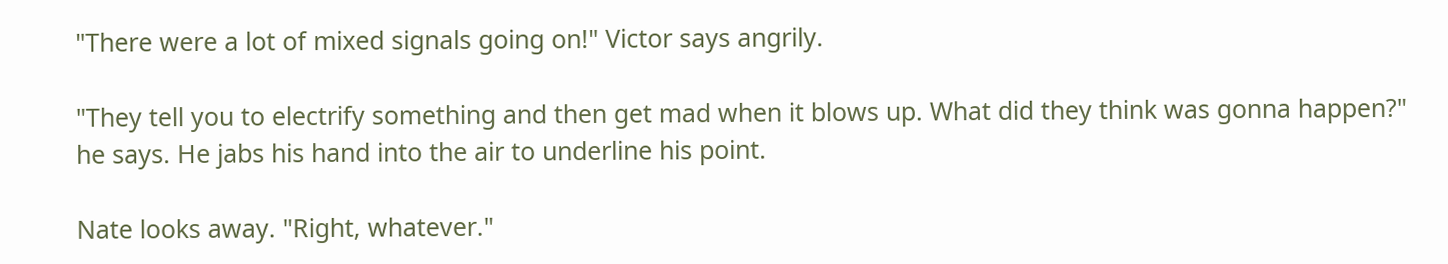"There were a lot of mixed signals going on!" Victor says angrily.

"They tell you to electrify something and then get mad when it blows up. What did they think was gonna happen?" he says. He jabs his hand into the air to underline his point.

Nate looks away. "Right, whatever."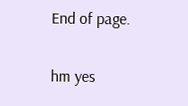End of page.

hm yes